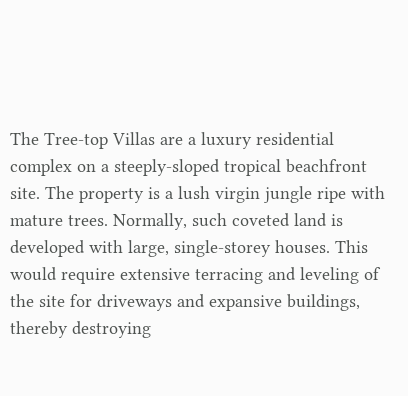The Tree-top Villas are a luxury residential complex on a steeply-sloped tropical beachfront site. The property is a lush virgin jungle ripe with mature trees. Normally, such coveted land is developed with large, single-storey houses. This would require extensive terracing and leveling of the site for driveways and expansive buildings, thereby destroying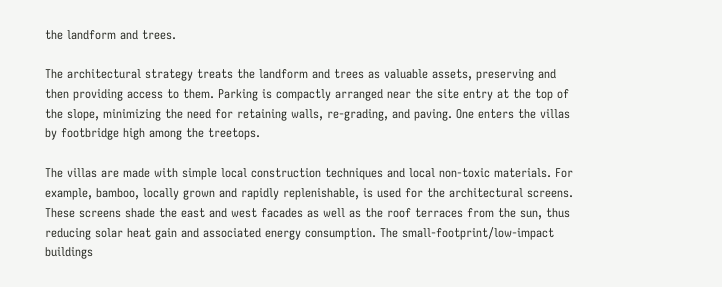the landform and trees.

The architectural strategy treats the landform and trees as valuable assets, preserving and then providing access to them. Parking is compactly arranged near the site entry at the top of the slope, minimizing the need for retaining walls, re-grading, and paving. One enters the villas by footbridge high among the treetops.

The villas are made with simple local construction techniques and local non-toxic materials. For example, bamboo, locally grown and rapidly replenishable, is used for the architectural screens. These screens shade the east and west facades as well as the roof terraces from the sun, thus reducing solar heat gain and associated energy consumption. The small-footprint/low-impact buildings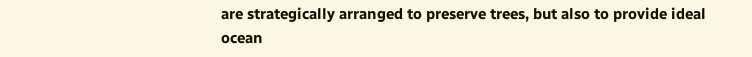are strategically arranged to preserve trees, but also to provide ideal ocean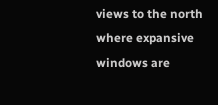views to the north where expansive windows are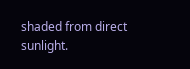shaded from direct sunlight.